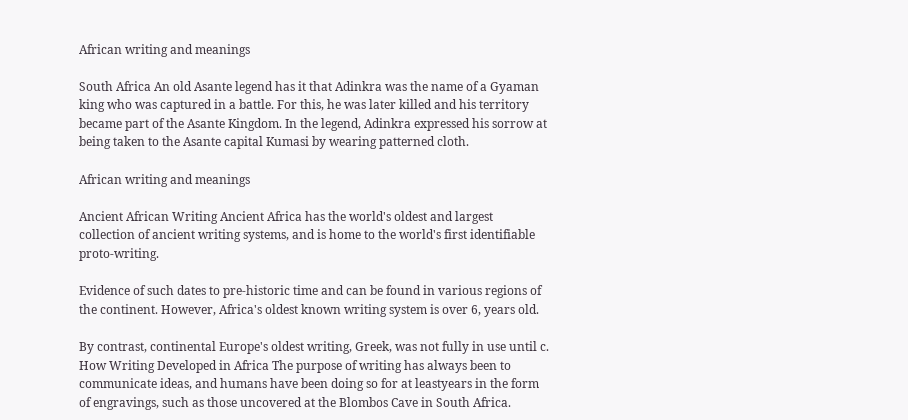African writing and meanings

South Africa An old Asante legend has it that Adinkra was the name of a Gyaman king who was captured in a battle. For this, he was later killed and his territory became part of the Asante Kingdom. In the legend, Adinkra expressed his sorrow at being taken to the Asante capital Kumasi by wearing patterned cloth.

African writing and meanings

Ancient African Writing Ancient Africa has the world's oldest and largest collection of ancient writing systems, and is home to the world's first identifiable proto-writing.

Evidence of such dates to pre-historic time and can be found in various regions of the continent. However, Africa's oldest known writing system is over 6, years old.

By contrast, continental Europe's oldest writing, Greek, was not fully in use until c. How Writing Developed in Africa The purpose of writing has always been to communicate ideas, and humans have been doing so for at leastyears in the form of engravings, such as those uncovered at the Blombos Cave in South Africa.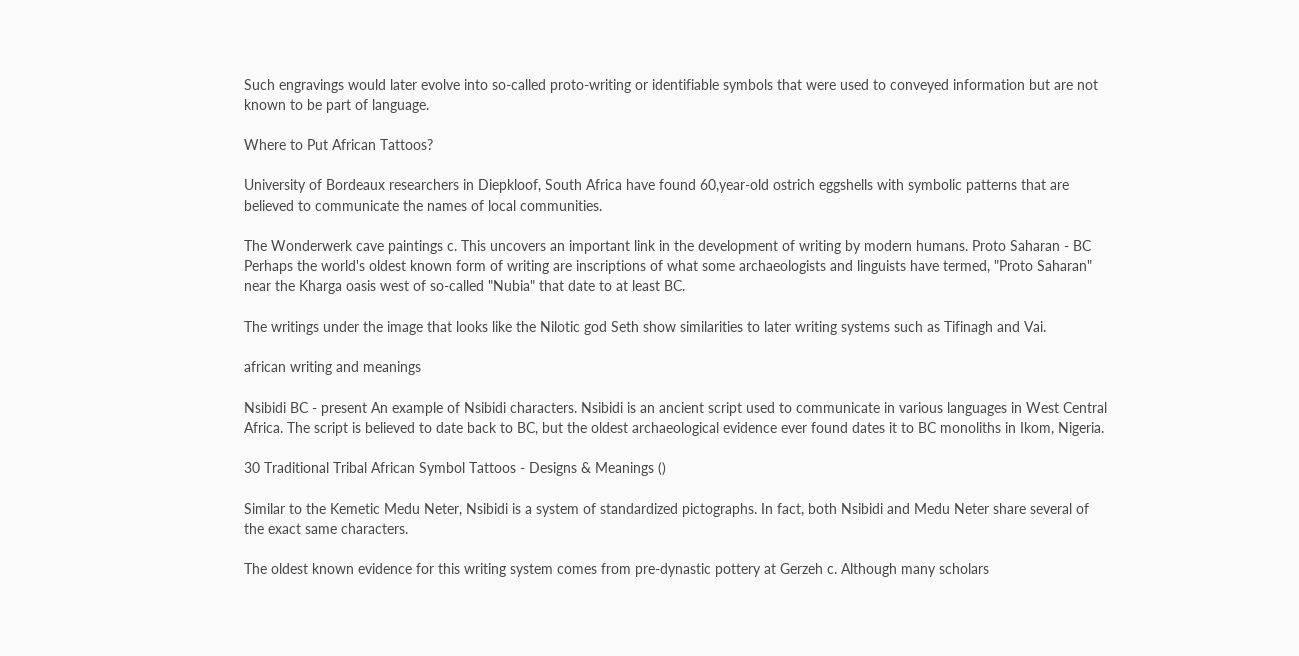Such engravings would later evolve into so-called proto-writing or identifiable symbols that were used to conveyed information but are not known to be part of language.

Where to Put African Tattoos?

University of Bordeaux researchers in Diepkloof, South Africa have found 60,year-old ostrich eggshells with symbolic patterns that are believed to communicate the names of local communities.

The Wonderwerk cave paintings c. This uncovers an important link in the development of writing by modern humans. Proto Saharan - BC Perhaps the world's oldest known form of writing are inscriptions of what some archaeologists and linguists have termed, "Proto Saharan" near the Kharga oasis west of so-called "Nubia" that date to at least BC.

The writings under the image that looks like the Nilotic god Seth show similarities to later writing systems such as Tifinagh and Vai.

african writing and meanings

Nsibidi BC - present An example of Nsibidi characters. Nsibidi is an ancient script used to communicate in various languages in West Central Africa. The script is believed to date back to BC, but the oldest archaeological evidence ever found dates it to BC monoliths in Ikom, Nigeria.

30 Traditional Tribal African Symbol Tattoos - Designs & Meanings ()

Similar to the Kemetic Medu Neter, Nsibidi is a system of standardized pictographs. In fact, both Nsibidi and Medu Neter share several of the exact same characters.

The oldest known evidence for this writing system comes from pre-dynastic pottery at Gerzeh c. Although many scholars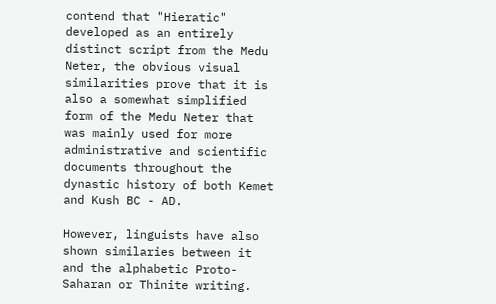contend that "Hieratic" developed as an entirely distinct script from the Medu Neter, the obvious visual similarities prove that it is also a somewhat simplified form of the Medu Neter that was mainly used for more administrative and scientific documents throughout the dynastic history of both Kemet and Kush BC - AD.

However, linguists have also shown similaries between it and the alphabetic Proto-Saharan or Thinite writing.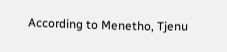According to Menetho, Tjenu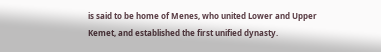is said to be home of Menes, who united Lower and Upper Kemet, and established the first unified dynasty.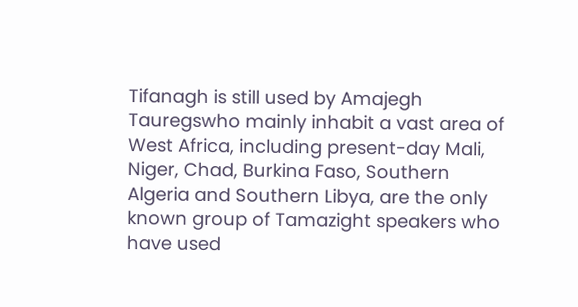Tifanagh is still used by Amajegh Tauregswho mainly inhabit a vast area of West Africa, including present-day Mali, Niger, Chad, Burkina Faso, Southern Algeria and Southern Libya, are the only known group of Tamazight speakers who have used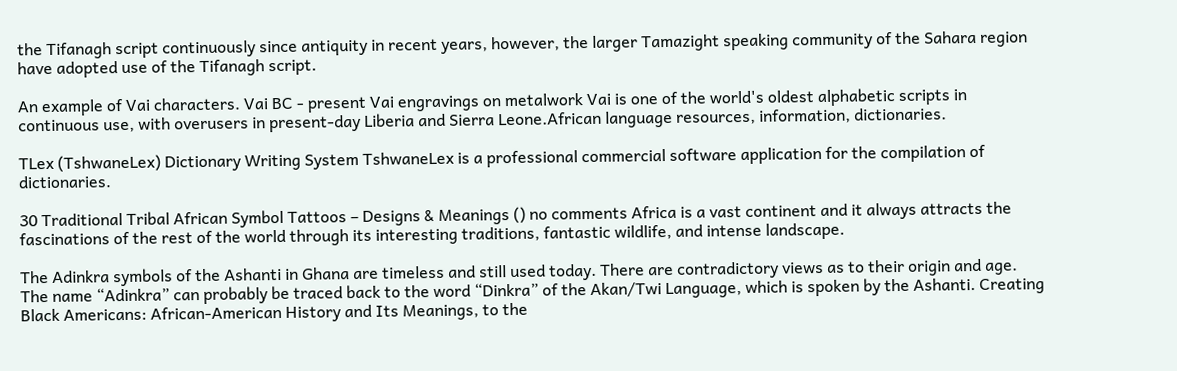the Tifanagh script continuously since antiquity in recent years, however, the larger Tamazight speaking community of the Sahara region have adopted use of the Tifanagh script.

An example of Vai characters. Vai BC - present Vai engravings on metalwork Vai is one of the world's oldest alphabetic scripts in continuous use, with overusers in present-day Liberia and Sierra Leone.African language resources, information, dictionaries.

TLex (TshwaneLex) Dictionary Writing System TshwaneLex is a professional commercial software application for the compilation of dictionaries.

30 Traditional Tribal African Symbol Tattoos – Designs & Meanings () no comments Africa is a vast continent and it always attracts the fascinations of the rest of the world through its interesting traditions, fantastic wildlife, and intense landscape.

The Adinkra symbols of the Ashanti in Ghana are timeless and still used today. There are contradictory views as to their origin and age. The name “Adinkra” can probably be traced back to the word “Dinkra” of the Akan/Twi Language, which is spoken by the Ashanti. Creating Black Americans: African-American History and Its Meanings, to the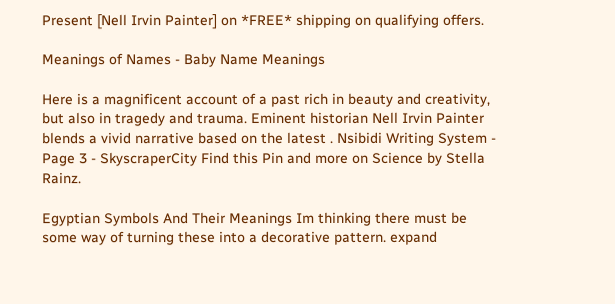Present [Nell Irvin Painter] on *FREE* shipping on qualifying offers.

Meanings of Names - Baby Name Meanings

Here is a magnificent account of a past rich in beauty and creativity, but also in tragedy and trauma. Eminent historian Nell Irvin Painter blends a vivid narrative based on the latest . Nsibidi Writing System - Page 3 - SkyscraperCity Find this Pin and more on Science by Stella Rainz.

Egyptian Symbols And Their Meanings Im thinking there must be some way of turning these into a decorative pattern. expand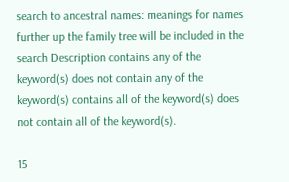search to ancestral names: meanings for names further up the family tree will be included in the search Description contains any of the keyword(s) does not contain any of the keyword(s) contains all of the keyword(s) does not contain all of the keyword(s).

15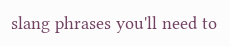slang phrases you'll need to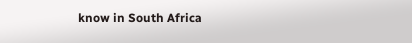know in South Africa